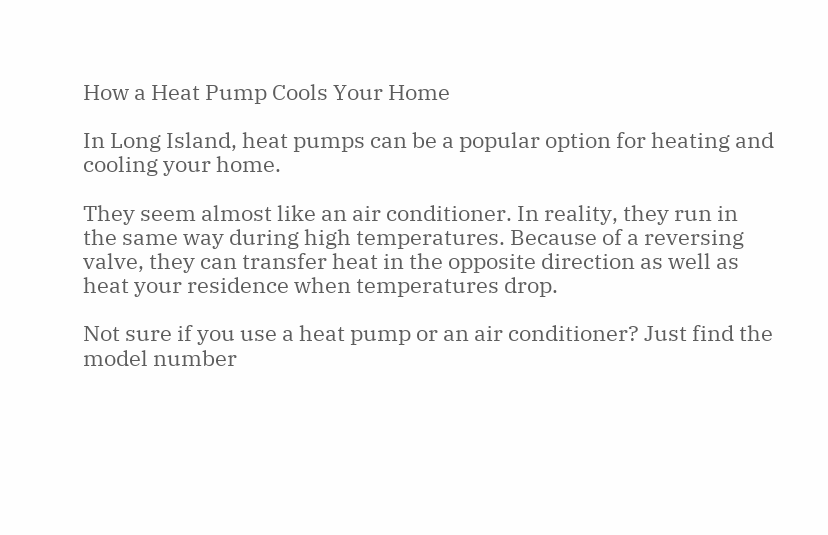How a Heat Pump Cools Your Home

In Long Island, heat pumps can be a popular option for heating and cooling your home.

They seem almost like an air conditioner. In reality, they run in the same way during high temperatures. Because of a reversing valve, they can transfer heat in the opposite direction as well as heat your residence when temperatures drop.

Not sure if you use a heat pump or an air conditioner? Just find the model number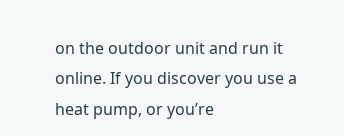on the outdoor unit and run it online. If you discover you use a heat pump, or you’re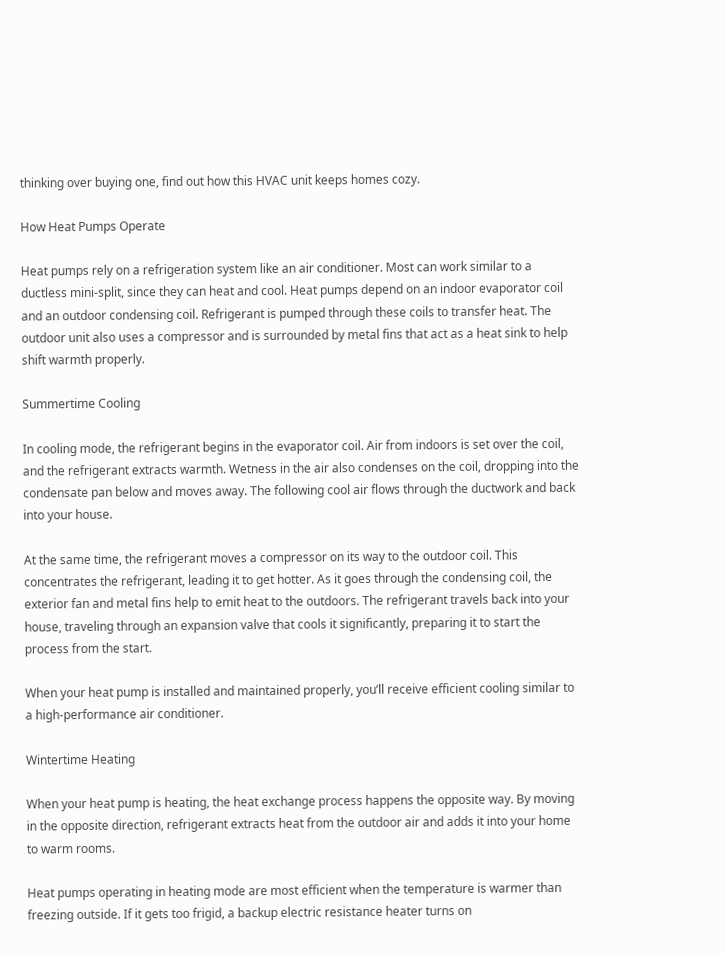thinking over buying one, find out how this HVAC unit keeps homes cozy.

How Heat Pumps Operate

Heat pumps rely on a refrigeration system like an air conditioner. Most can work similar to a ductless mini-split, since they can heat and cool. Heat pumps depend on an indoor evaporator coil and an outdoor condensing coil. Refrigerant is pumped through these coils to transfer heat. The outdoor unit also uses a compressor and is surrounded by metal fins that act as a heat sink to help shift warmth properly.

Summertime Cooling

In cooling mode, the refrigerant begins in the evaporator coil. Air from indoors is set over the coil, and the refrigerant extracts warmth. Wetness in the air also condenses on the coil, dropping into the condensate pan below and moves away. The following cool air flows through the ductwork and back into your house.

At the same time, the refrigerant moves a compressor on its way to the outdoor coil. This concentrates the refrigerant, leading it to get hotter. As it goes through the condensing coil, the exterior fan and metal fins help to emit heat to the outdoors. The refrigerant travels back into your house, traveling through an expansion valve that cools it significantly, preparing it to start the process from the start.

When your heat pump is installed and maintained properly, you’ll receive efficient cooling similar to a high-performance air conditioner.

Wintertime Heating

When your heat pump is heating, the heat exchange process happens the opposite way. By moving in the opposite direction, refrigerant extracts heat from the outdoor air and adds it into your home to warm rooms.

Heat pumps operating in heating mode are most efficient when the temperature is warmer than freezing outside. If it gets too frigid, a backup electric resistance heater turns on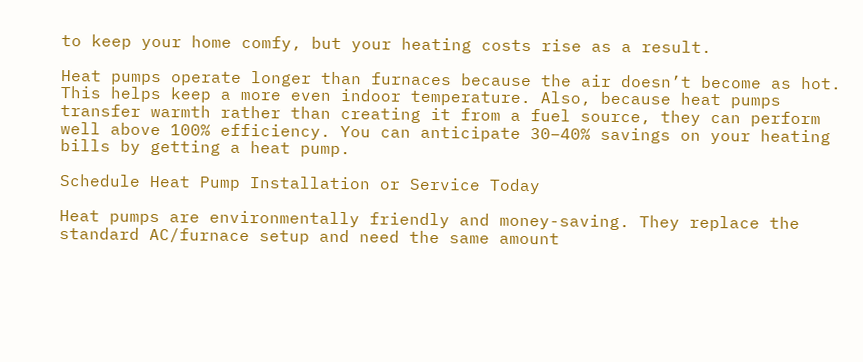to keep your home comfy, but your heating costs rise as a result.

Heat pumps operate longer than furnaces because the air doesn’t become as hot. This helps keep a more even indoor temperature. Also, because heat pumps transfer warmth rather than creating it from a fuel source, they can perform well above 100% efficiency. You can anticipate 30–40% savings on your heating bills by getting a heat pump.

Schedule Heat Pump Installation or Service Today

Heat pumps are environmentally friendly and money-saving. They replace the standard AC/furnace setup and need the same amount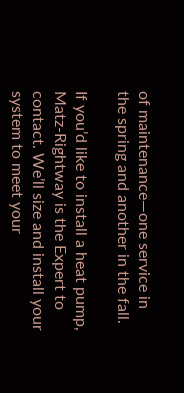of maintenance—one service in the spring and another in the fall.

If you’d like to install a heat pump, Matz-Rightway is the Expert to contact. We’ll size and install your system to meet your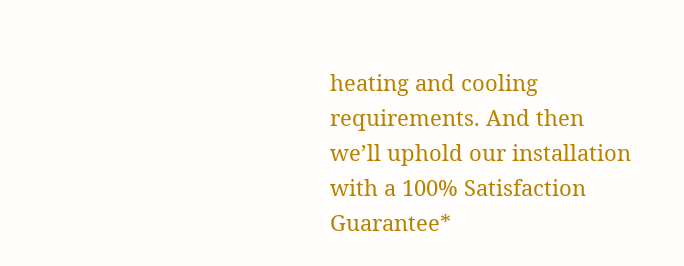heating and cooling requirements. And then we’ll uphold our installation with a 100% Satisfaction Guarantee*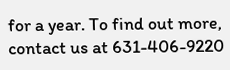for a year. To find out more, contact us at 631-406-9220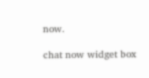now.

chat now widget box